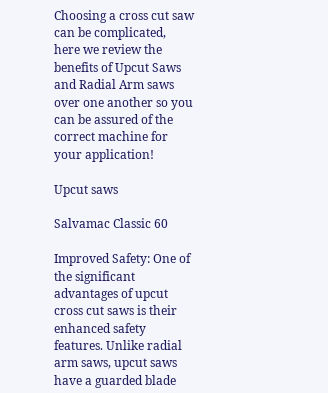Choosing a cross cut saw can be complicated, here we review the benefits of Upcut Saws and Radial Arm saws over one another so you can be assured of the correct machine for your application!

Upcut saws

Salvamac Classic 60

Improved Safety: One of the significant advantages of upcut cross cut saws is their enhanced safety features. Unlike radial arm saws, upcut saws have a guarded blade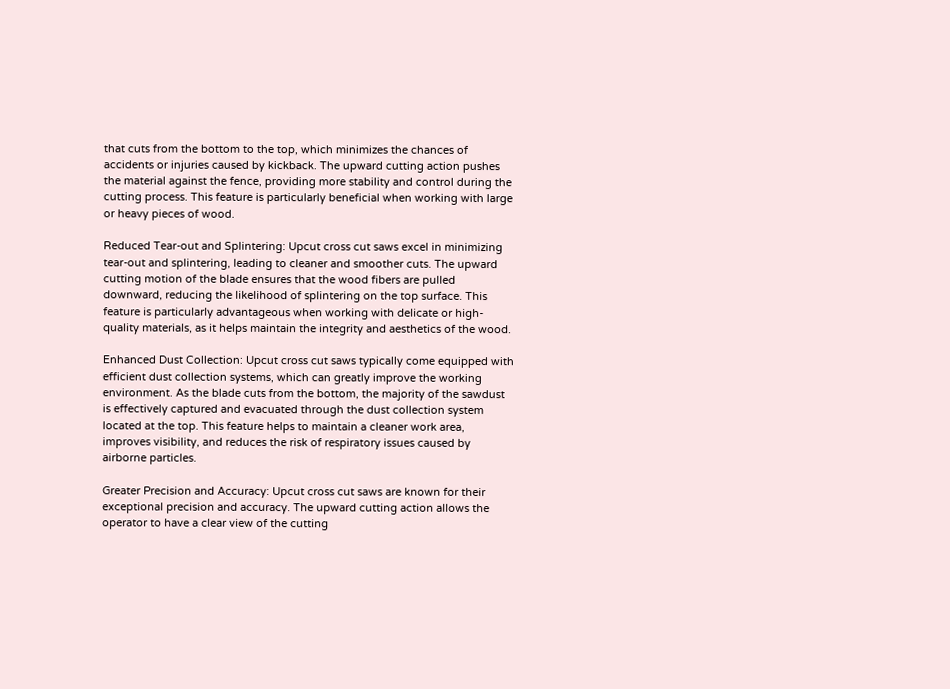that cuts from the bottom to the top, which minimizes the chances of accidents or injuries caused by kickback. The upward cutting action pushes the material against the fence, providing more stability and control during the cutting process. This feature is particularly beneficial when working with large or heavy pieces of wood.

Reduced Tear-out and Splintering: Upcut cross cut saws excel in minimizing tear-out and splintering, leading to cleaner and smoother cuts. The upward cutting motion of the blade ensures that the wood fibers are pulled downward, reducing the likelihood of splintering on the top surface. This feature is particularly advantageous when working with delicate or high-quality materials, as it helps maintain the integrity and aesthetics of the wood.

Enhanced Dust Collection: Upcut cross cut saws typically come equipped with efficient dust collection systems, which can greatly improve the working environment. As the blade cuts from the bottom, the majority of the sawdust is effectively captured and evacuated through the dust collection system located at the top. This feature helps to maintain a cleaner work area, improves visibility, and reduces the risk of respiratory issues caused by airborne particles.

Greater Precision and Accuracy: Upcut cross cut saws are known for their exceptional precision and accuracy. The upward cutting action allows the operator to have a clear view of the cutting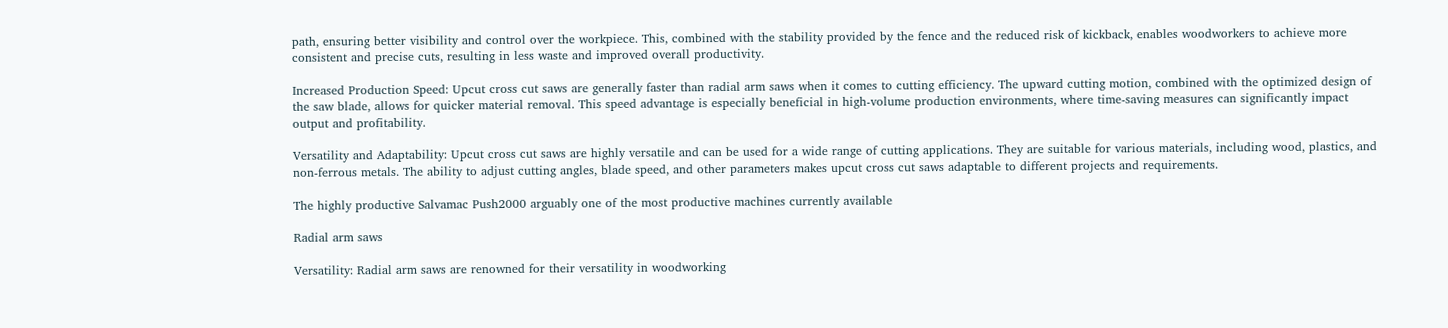path, ensuring better visibility and control over the workpiece. This, combined with the stability provided by the fence and the reduced risk of kickback, enables woodworkers to achieve more consistent and precise cuts, resulting in less waste and improved overall productivity.

Increased Production Speed: Upcut cross cut saws are generally faster than radial arm saws when it comes to cutting efficiency. The upward cutting motion, combined with the optimized design of the saw blade, allows for quicker material removal. This speed advantage is especially beneficial in high-volume production environments, where time-saving measures can significantly impact output and profitability.

Versatility and Adaptability: Upcut cross cut saws are highly versatile and can be used for a wide range of cutting applications. They are suitable for various materials, including wood, plastics, and non-ferrous metals. The ability to adjust cutting angles, blade speed, and other parameters makes upcut cross cut saws adaptable to different projects and requirements.

The highly productive Salvamac Push2000 arguably one of the most productive machines currently available

Radial arm saws

Versatility: Radial arm saws are renowned for their versatility in woodworking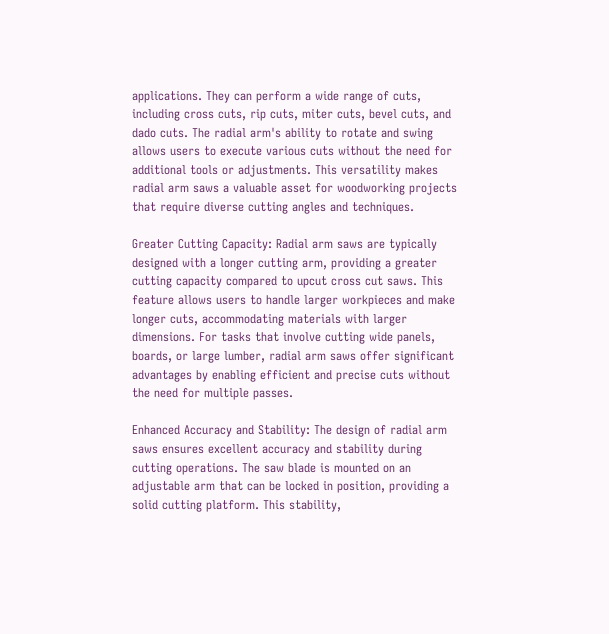applications. They can perform a wide range of cuts, including cross cuts, rip cuts, miter cuts, bevel cuts, and dado cuts. The radial arm's ability to rotate and swing allows users to execute various cuts without the need for additional tools or adjustments. This versatility makes radial arm saws a valuable asset for woodworking projects that require diverse cutting angles and techniques.

Greater Cutting Capacity: Radial arm saws are typically designed with a longer cutting arm, providing a greater cutting capacity compared to upcut cross cut saws. This feature allows users to handle larger workpieces and make longer cuts, accommodating materials with larger dimensions. For tasks that involve cutting wide panels, boards, or large lumber, radial arm saws offer significant advantages by enabling efficient and precise cuts without the need for multiple passes.

Enhanced Accuracy and Stability: The design of radial arm saws ensures excellent accuracy and stability during cutting operations. The saw blade is mounted on an adjustable arm that can be locked in position, providing a solid cutting platform. This stability,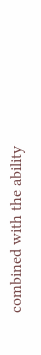combined with the ability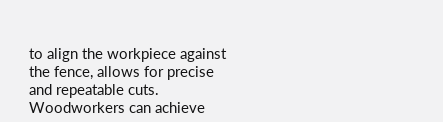to align the workpiece against the fence, allows for precise and repeatable cuts. Woodworkers can achieve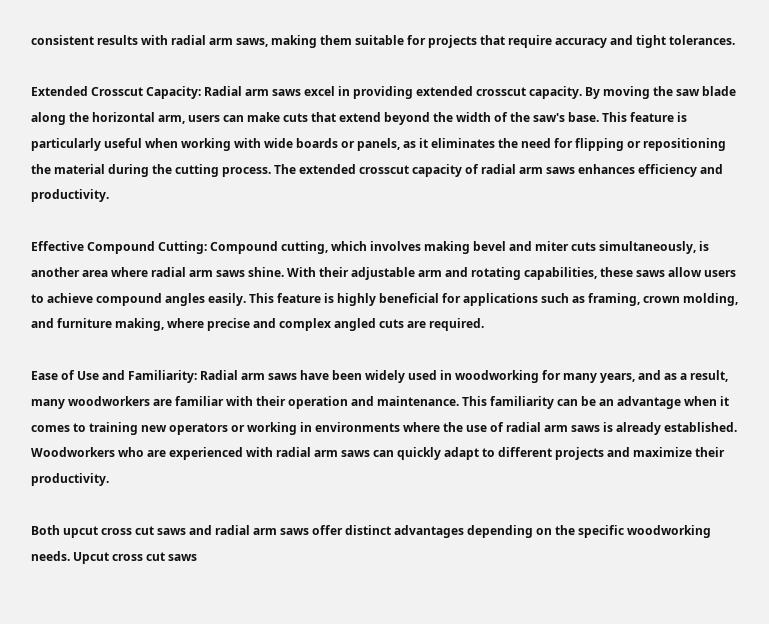consistent results with radial arm saws, making them suitable for projects that require accuracy and tight tolerances.

Extended Crosscut Capacity: Radial arm saws excel in providing extended crosscut capacity. By moving the saw blade along the horizontal arm, users can make cuts that extend beyond the width of the saw's base. This feature is particularly useful when working with wide boards or panels, as it eliminates the need for flipping or repositioning the material during the cutting process. The extended crosscut capacity of radial arm saws enhances efficiency and productivity.

Effective Compound Cutting: Compound cutting, which involves making bevel and miter cuts simultaneously, is another area where radial arm saws shine. With their adjustable arm and rotating capabilities, these saws allow users to achieve compound angles easily. This feature is highly beneficial for applications such as framing, crown molding, and furniture making, where precise and complex angled cuts are required.

Ease of Use and Familiarity: Radial arm saws have been widely used in woodworking for many years, and as a result, many woodworkers are familiar with their operation and maintenance. This familiarity can be an advantage when it comes to training new operators or working in environments where the use of radial arm saws is already established. Woodworkers who are experienced with radial arm saws can quickly adapt to different projects and maximize their productivity.

Both upcut cross cut saws and radial arm saws offer distinct advantages depending on the specific woodworking needs. Upcut cross cut saws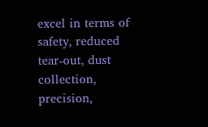excel in terms of safety, reduced tear-out, dust collection, precision,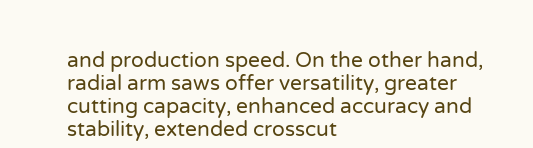and production speed. On the other hand, radial arm saws offer versatility, greater cutting capacity, enhanced accuracy and stability, extended crosscut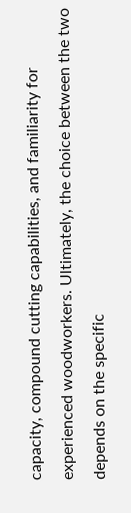capacity, compound cutting capabilities, and familiarity for experienced woodworkers. Ultimately, the choice between the two depends on the specific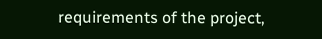requirements of the project,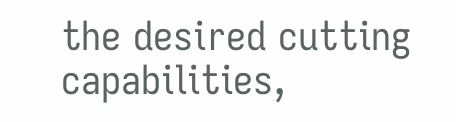the desired cutting capabilities,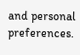and personal preferences.